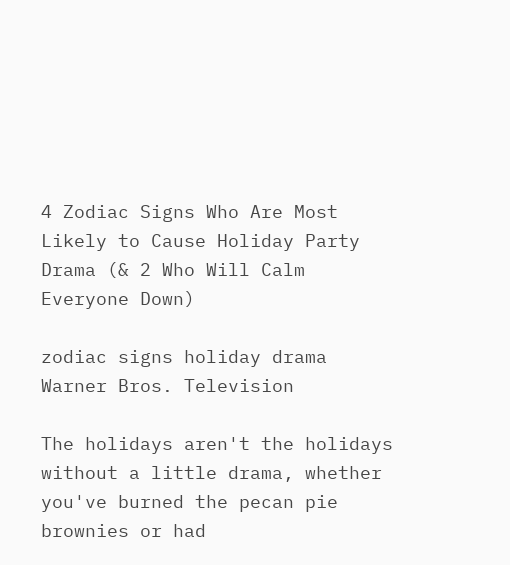4 Zodiac Signs Who Are Most Likely to Cause Holiday Party Drama (& 2 Who Will Calm Everyone Down)

zodiac signs holiday drama
Warner Bros. Television

The holidays aren't the holidays without a little drama, whether you've burned the pecan pie brownies or had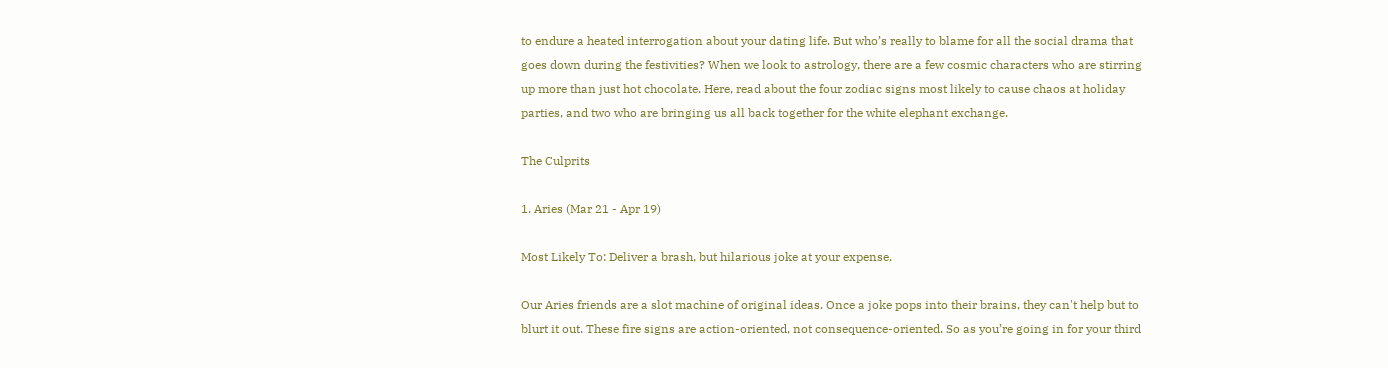to endure a heated interrogation about your dating life. But who’s really to blame for all the social drama that goes down during the festivities? When we look to astrology, there are a few cosmic characters who are stirring up more than just hot chocolate. Here, read about the four zodiac signs most likely to cause chaos at holiday parties, and two who are bringing us all back together for the white elephant exchange.

The Culprits

1. Aries (Mar 21 - Apr 19)

Most Likely To: Deliver a brash, but hilarious joke at your expense.

Our Aries friends are a slot machine of original ideas. Once a joke pops into their brains, they can't help but to blurt it out. These fire signs are action-oriented, not consequence-oriented. So as you’re going in for your third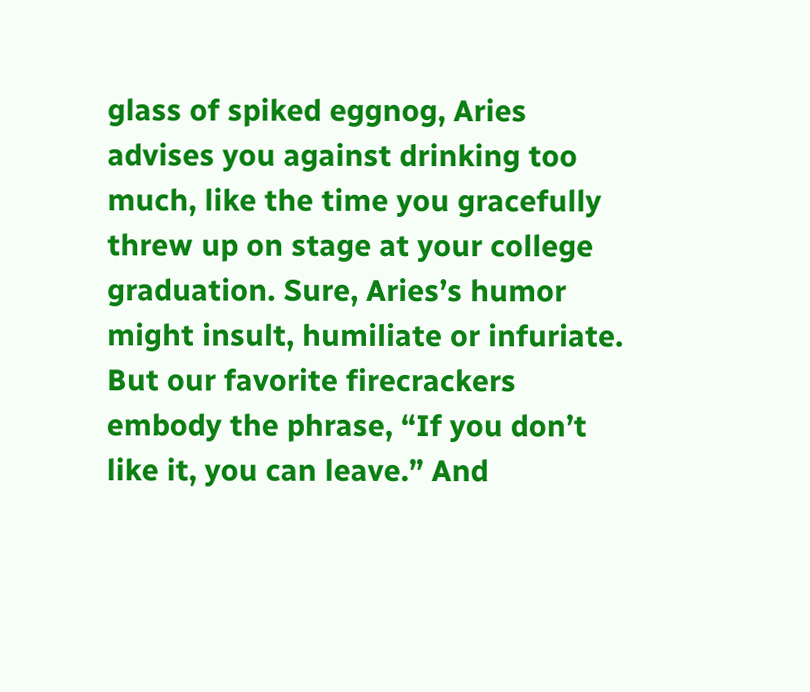glass of spiked eggnog, Aries advises you against drinking too much, like the time you gracefully threw up on stage at your college graduation. Sure, Aries’s humor might insult, humiliate or infuriate. But our favorite firecrackers embody the phrase, “If you don’t like it, you can leave.” And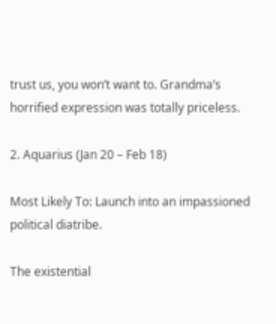trust us, you won’t want to. Grandma’s horrified expression was totally priceless.

2. Aquarius (Jan 20 – Feb 18)

Most Likely To: Launch into an impassioned political diatribe.

The existential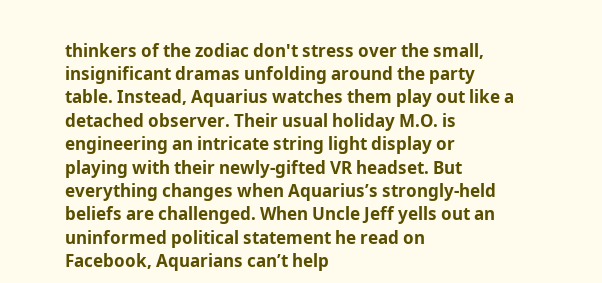thinkers of the zodiac don't stress over the small, insignificant dramas unfolding around the party table. Instead, Aquarius watches them play out like a detached observer. Their usual holiday M.O. is engineering an intricate string light display or playing with their newly-gifted VR headset. But everything changes when Aquarius’s strongly-held beliefs are challenged. When Uncle Jeff yells out an uninformed political statement he read on Facebook, Aquarians can’t help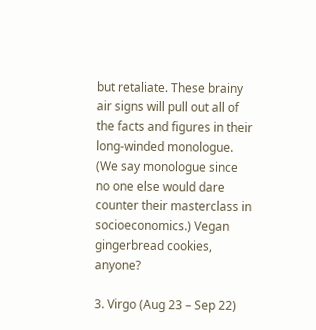but retaliate. These brainy air signs will pull out all of the facts and figures in their long-winded monologue. (We say monologue since no one else would dare counter their masterclass in socioeconomics.) Vegan gingerbread cookies, anyone?

3. Virgo (Aug 23 – Sep 22)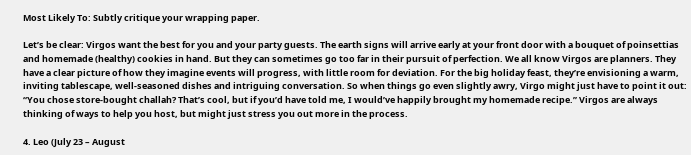Most Likely To: Subtly critique your wrapping paper.

Let’s be clear: Virgos want the best for you and your party guests. The earth signs will arrive early at your front door with a bouquet of poinsettias and homemade (healthy) cookies in hand. But they can sometimes go too far in their pursuit of perfection. We all know Virgos are planners. They have a clear picture of how they imagine events will progress, with little room for deviation. For the big holiday feast, they’re envisioning a warm, inviting tablescape, well-seasoned dishes and intriguing conversation. So when things go even slightly awry, Virgo might just have to point it out: “You chose store-bought challah? That’s cool, but if you’d have told me, I would’ve happily brought my homemade recipe.” Virgos are always thinking of ways to help you host, but might just stress you out more in the process.

4. Leo (July 23 – August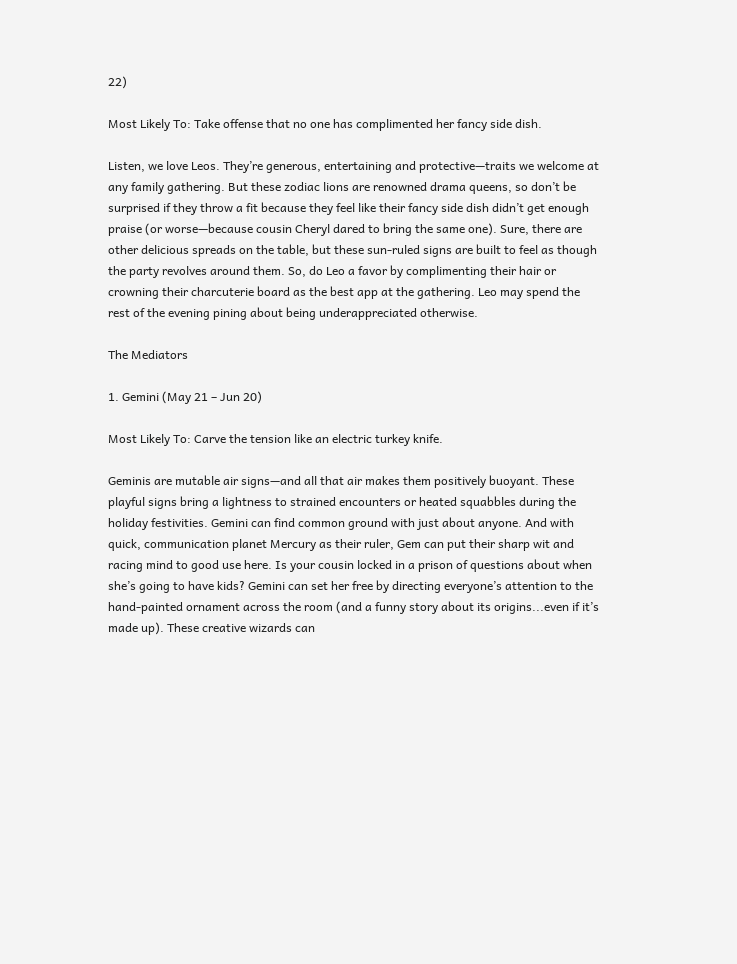22)

Most Likely To: Take offense that no one has complimented her fancy side dish.

Listen, we love Leos. They’re generous, entertaining and protective—traits we welcome at any family gathering. But these zodiac lions are renowned drama queens, so don’t be surprised if they throw a fit because they feel like their fancy side dish didn’t get enough praise (or worse—because cousin Cheryl dared to bring the same one). Sure, there are other delicious spreads on the table, but these sun-ruled signs are built to feel as though the party revolves around them. So, do Leo a favor by complimenting their hair or crowning their charcuterie board as the best app at the gathering. Leo may spend the rest of the evening pining about being underappreciated otherwise.

The Mediators

1. Gemini (May 21 – Jun 20)

Most Likely To: Carve the tension like an electric turkey knife.

Geminis are mutable air signs—and all that air makes them positively buoyant. These playful signs bring a lightness to strained encounters or heated squabbles during the holiday festivities. Gemini can find common ground with just about anyone. And with quick, communication planet Mercury as their ruler, Gem can put their sharp wit and racing mind to good use here. Is your cousin locked in a prison of questions about when she’s going to have kids? Gemini can set her free by directing everyone’s attention to the hand-painted ornament across the room (and a funny story about its origins...even if it’s made up). These creative wizards can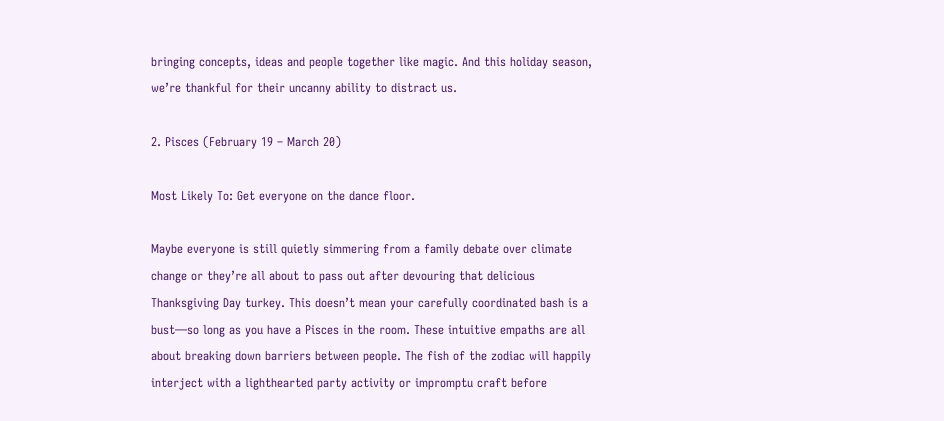bringing concepts, ideas and people together like magic. And this holiday season, we’re thankful for their uncanny ability to distract us.

2. Pisces (February 19 – March 20)

Most Likely To: Get everyone on the dance floor.

Maybe everyone is still quietly simmering from a family debate over climate change or they’re all about to pass out after devouring that delicious Thanksgiving Day turkey. This doesn’t mean your carefully coordinated bash is a bust—so long as you have a Pisces in the room. These intuitive empaths are all about breaking down barriers between people. The fish of the zodiac will happily interject with a lighthearted party activity or impromptu craft before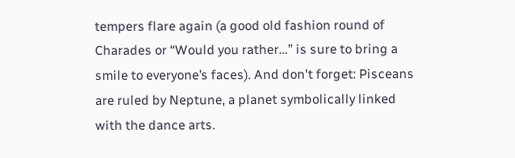tempers flare again (a good old fashion round of Charades or “Would you rather…” is sure to bring a smile to everyone’s faces). And don't forget: Pisceans are ruled by Neptune, a planet symbolically linked with the dance arts.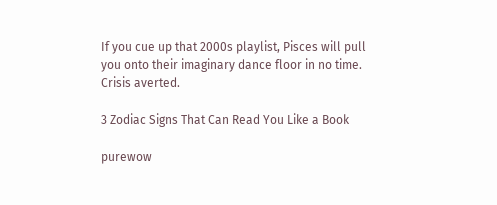If you cue up that 2000s playlist, Pisces will pull you onto their imaginary dance floor in no time. Crisis averted.

3 Zodiac Signs That Can Read You Like a Book

purewow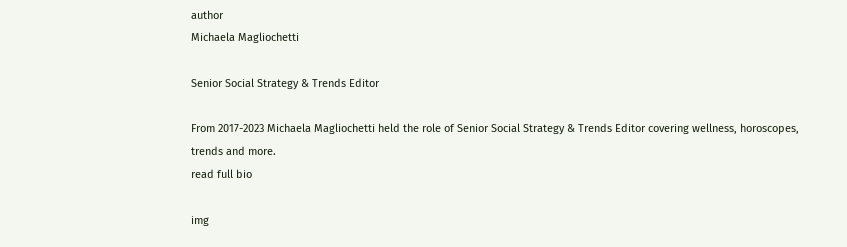author
Michaela Magliochetti

Senior Social Strategy & Trends Editor

From 2017-2023 Michaela Magliochetti held the role of Senior Social Strategy & Trends Editor covering wellness, horoscopes, trends and more.
read full bio

img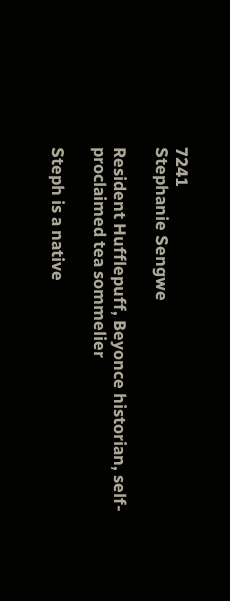7241
Stephanie Sengwe

Resident Hufflepuff, Beyonce historian, self-proclaimed tea sommelier

Steph is a native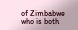of Zimbabwe who is both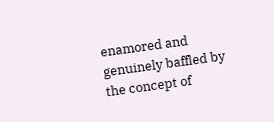enamored and genuinely baffled by the concept of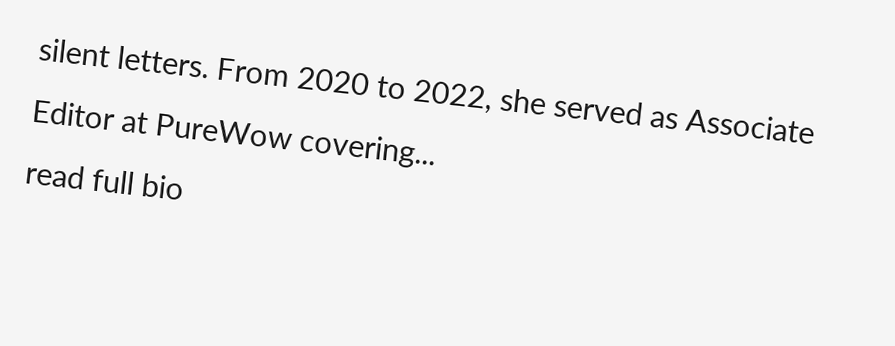silent letters. From 2020 to 2022, she served as Associate Editor at PureWow covering...
read full bio